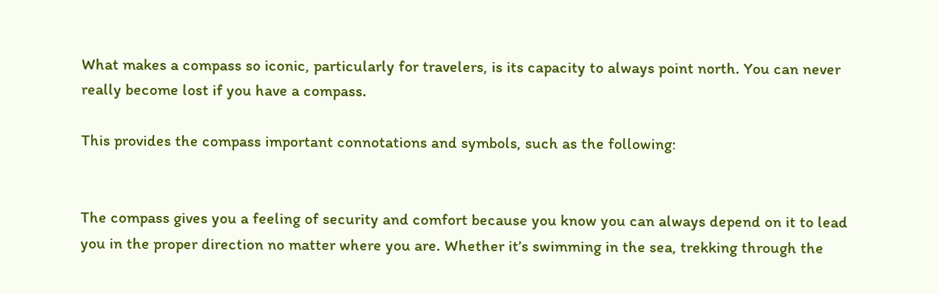What makes a compass so iconic, particularly for travelers, is its capacity to always point north. You can never really become lost if you have a compass.

This provides the compass important connotations and symbols, such as the following:


The compass gives you a feeling of security and comfort because you know you can always depend on it to lead you in the proper direction no matter where you are. Whether it’s swimming in the sea, trekking through the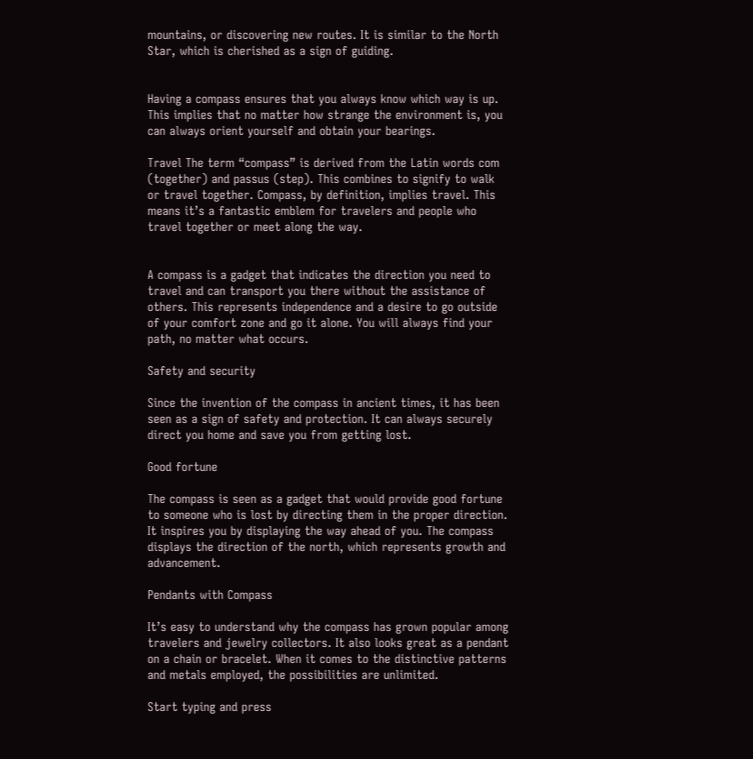mountains, or discovering new routes. It is similar to the North Star, which is cherished as a sign of guiding.


Having a compass ensures that you always know which way is up. This implies that no matter how strange the environment is, you can always orient yourself and obtain your bearings.

Travel The term “compass” is derived from the Latin words com (together) and passus (step). This combines to signify to walk or travel together. Compass, by definition, implies travel. This means it’s a fantastic emblem for travelers and people who travel together or meet along the way.


A compass is a gadget that indicates the direction you need to travel and can transport you there without the assistance of others. This represents independence and a desire to go outside of your comfort zone and go it alone. You will always find your path, no matter what occurs.

Safety and security

Since the invention of the compass in ancient times, it has been seen as a sign of safety and protection. It can always securely direct you home and save you from getting lost.

Good fortune

The compass is seen as a gadget that would provide good fortune to someone who is lost by directing them in the proper direction. It inspires you by displaying the way ahead of you. The compass displays the direction of the north, which represents growth and advancement.

Pendants with Compass

It’s easy to understand why the compass has grown popular among travelers and jewelry collectors. It also looks great as a pendant on a chain or bracelet. When it comes to the distinctive patterns and metals employed, the possibilities are unlimited.

Start typing and press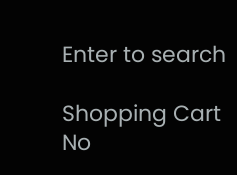Enter to search

Shopping Cart
No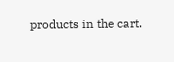products in the cart.